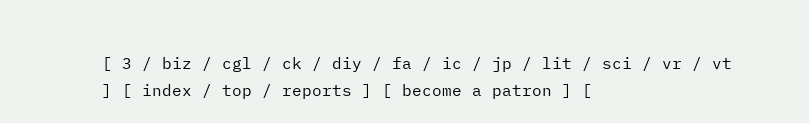[ 3 / biz / cgl / ck / diy / fa / ic / jp / lit / sci / vr / vt ] [ index / top / reports ] [ become a patron ] [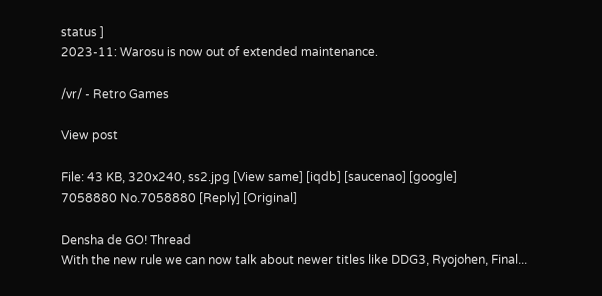status ]
2023-11: Warosu is now out of extended maintenance.

/vr/ - Retro Games

View post

File: 43 KB, 320x240, ss2.jpg [View same] [iqdb] [saucenao] [google]
7058880 No.7058880 [Reply] [Original]

Densha de GO! Thread
With the new rule we can now talk about newer titles like DDG3, Ryojohen, Final...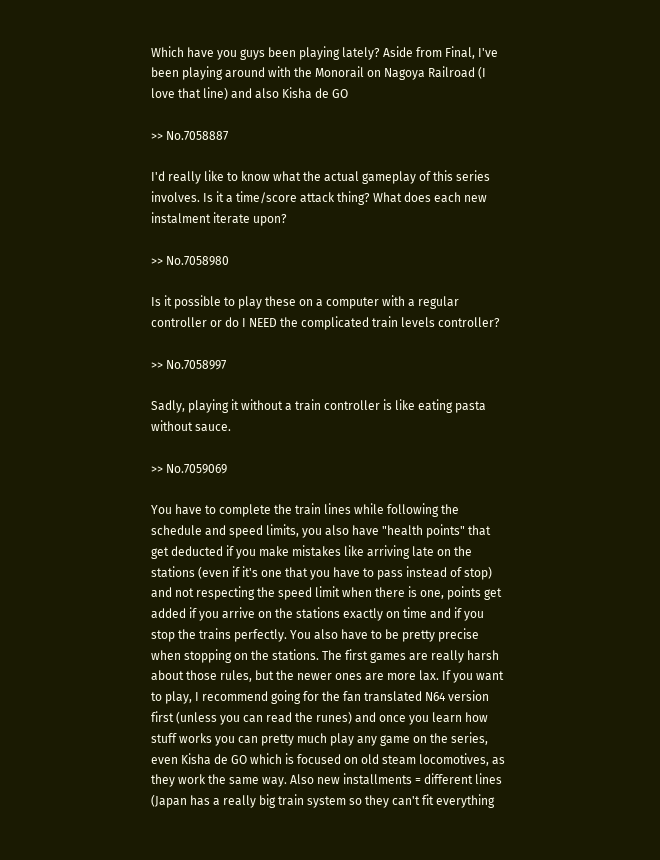Which have you guys been playing lately? Aside from Final, I've been playing around with the Monorail on Nagoya Railroad (I love that line) and also Kisha de GO

>> No.7058887

I'd really like to know what the actual gameplay of this series involves. Is it a time/score attack thing? What does each new instalment iterate upon?

>> No.7058980

Is it possible to play these on a computer with a regular controller or do I NEED the complicated train levels controller?

>> No.7058997

Sadly, playing it without a train controller is like eating pasta without sauce.

>> No.7059069

You have to complete the train lines while following the schedule and speed limits, you also have "health points" that get deducted if you make mistakes like arriving late on the stations (even if it's one that you have to pass instead of stop) and not respecting the speed limit when there is one, points get added if you arrive on the stations exactly on time and if you stop the trains perfectly. You also have to be pretty precise when stopping on the stations. The first games are really harsh about those rules, but the newer ones are more lax. If you want to play, I recommend going for the fan translated N64 version first (unless you can read the runes) and once you learn how stuff works you can pretty much play any game on the series, even Kisha de GO which is focused on old steam locomotives, as they work the same way. Also new installments = different lines (Japan has a really big train system so they can't fit everything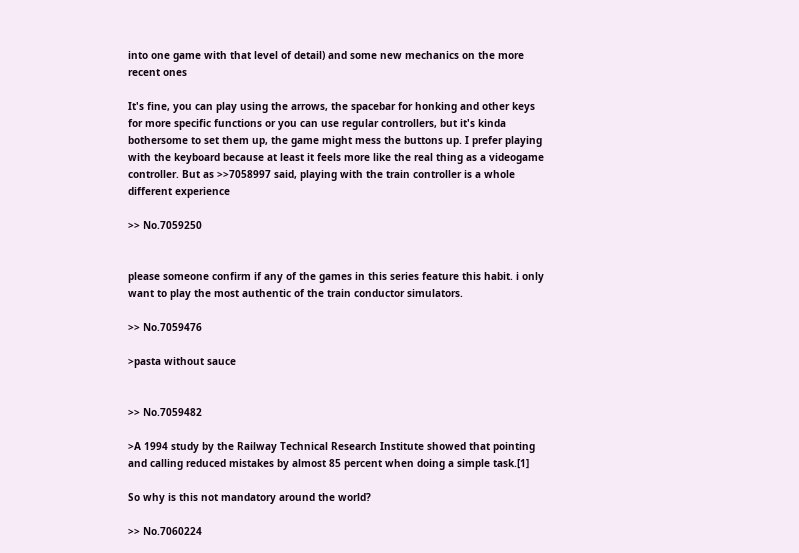into one game with that level of detail) and some new mechanics on the more recent ones

It's fine, you can play using the arrows, the spacebar for honking and other keys for more specific functions or you can use regular controllers, but it's kinda bothersome to set them up, the game might mess the buttons up. I prefer playing with the keyboard because at least it feels more like the real thing as a videogame controller. But as >>7058997 said, playing with the train controller is a whole different experience

>> No.7059250


please someone confirm if any of the games in this series feature this habit. i only want to play the most authentic of the train conductor simulators.

>> No.7059476

>pasta without sauce


>> No.7059482

>A 1994 study by the Railway Technical Research Institute showed that pointing and calling reduced mistakes by almost 85 percent when doing a simple task.[1]

So why is this not mandatory around the world?

>> No.7060224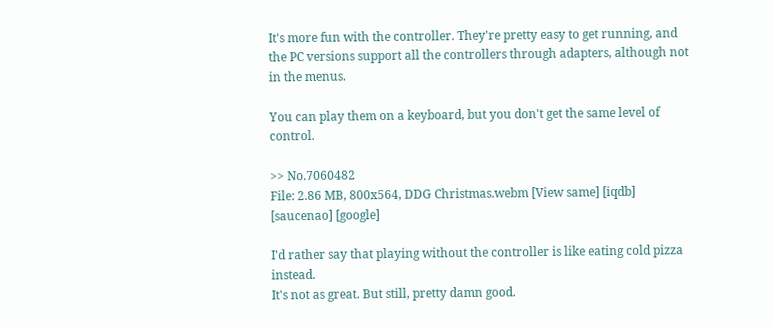It's more fun with the controller. They're pretty easy to get running, and the PC versions support all the controllers through adapters, although not in the menus.

You can play them on a keyboard, but you don't get the same level of control.

>> No.7060482
File: 2.86 MB, 800x564, DDG Christmas.webm [View same] [iqdb] [saucenao] [google]

I'd rather say that playing without the controller is like eating cold pizza instead.
It's not as great. But still, pretty damn good.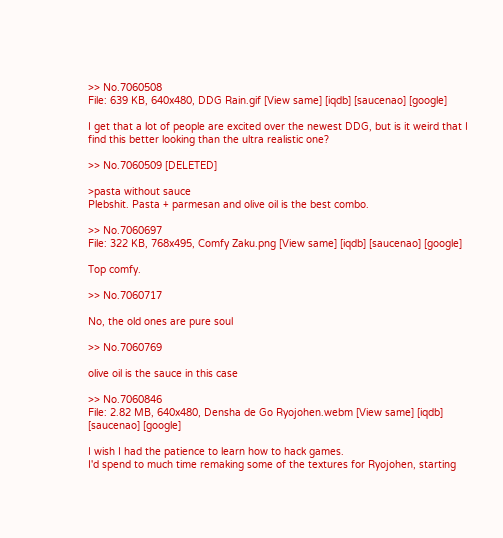>> No.7060508
File: 639 KB, 640x480, DDG Rain.gif [View same] [iqdb] [saucenao] [google]

I get that a lot of people are excited over the newest DDG, but is it weird that I find this better looking than the ultra realistic one?

>> No.7060509 [DELETED]

>pasta without sauce
Plebshit. Pasta + parmesan and olive oil is the best combo.

>> No.7060697
File: 322 KB, 768x495, Comfy Zaku.png [View same] [iqdb] [saucenao] [google]

Top comfy.

>> No.7060717

No, the old ones are pure soul

>> No.7060769

olive oil is the sauce in this case

>> No.7060846
File: 2.82 MB, 640x480, Densha de Go Ryojohen.webm [View same] [iqdb] [saucenao] [google]

I wish I had the patience to learn how to hack games.
I'd spend to much time remaking some of the textures for Ryojohen, starting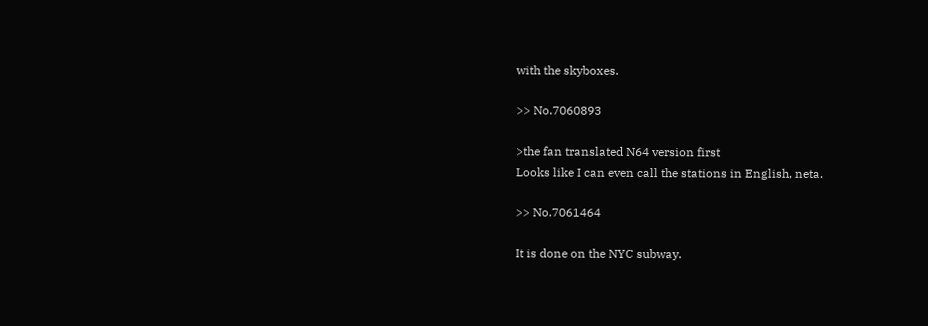with the skyboxes.

>> No.7060893

>the fan translated N64 version first
Looks like I can even call the stations in English, neta.

>> No.7061464

It is done on the NYC subway.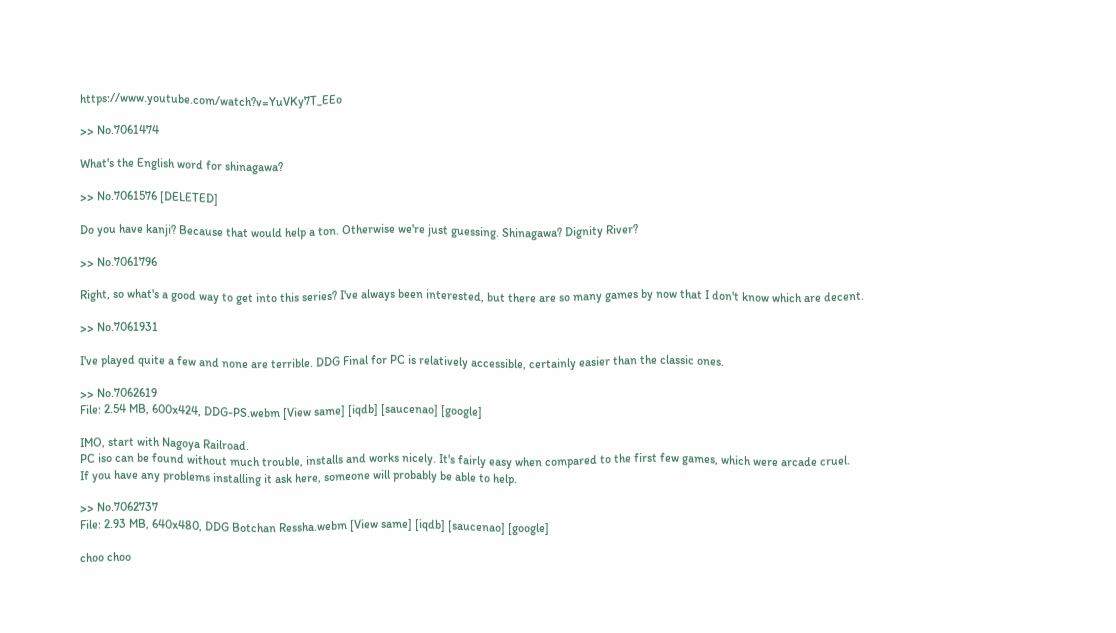https://www.youtube.com/watch?v=YuVKy7T_EEo

>> No.7061474

What's the English word for shinagawa?

>> No.7061576 [DELETED]

Do you have kanji? Because that would help a ton. Otherwise we're just guessing. Shinagawa? Dignity River?

>> No.7061796

Right, so what's a good way to get into this series? I've always been interested, but there are so many games by now that I don't know which are decent.

>> No.7061931

I've played quite a few and none are terrible. DDG Final for PC is relatively accessible, certainly easier than the classic ones.

>> No.7062619
File: 2.54 MB, 600x424, DDG-PS.webm [View same] [iqdb] [saucenao] [google]

IMO, start with Nagoya Railroad.
PC iso can be found without much trouble, installs and works nicely. It's fairly easy when compared to the first few games, which were arcade cruel.
If you have any problems installing it ask here, someone will probably be able to help.

>> No.7062737
File: 2.93 MB, 640x480, DDG Botchan Ressha.webm [View same] [iqdb] [saucenao] [google]

choo choo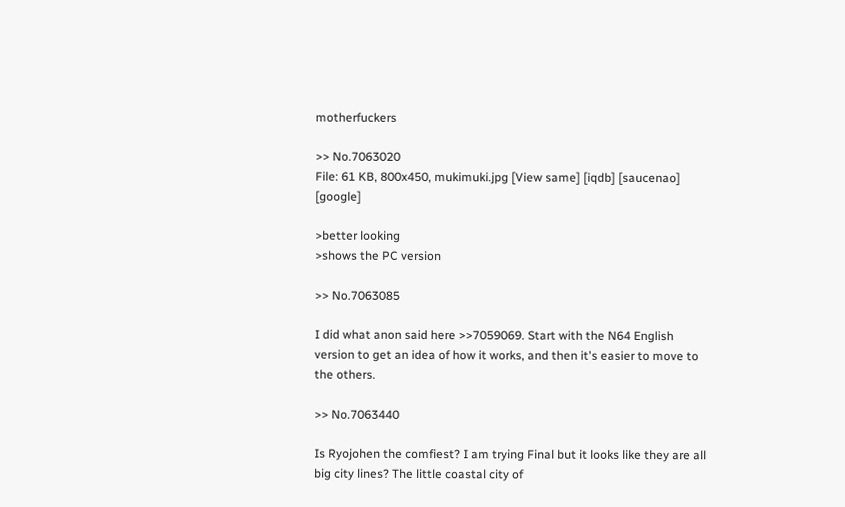motherfuckers

>> No.7063020
File: 61 KB, 800x450, mukimuki.jpg [View same] [iqdb] [saucenao] [google]

>better looking
>shows the PC version

>> No.7063085

I did what anon said here >>7059069. Start with the N64 English version to get an idea of how it works, and then it's easier to move to the others.

>> No.7063440

Is Ryojohen the comfiest? I am trying Final but it looks like they are all big city lines? The little coastal city of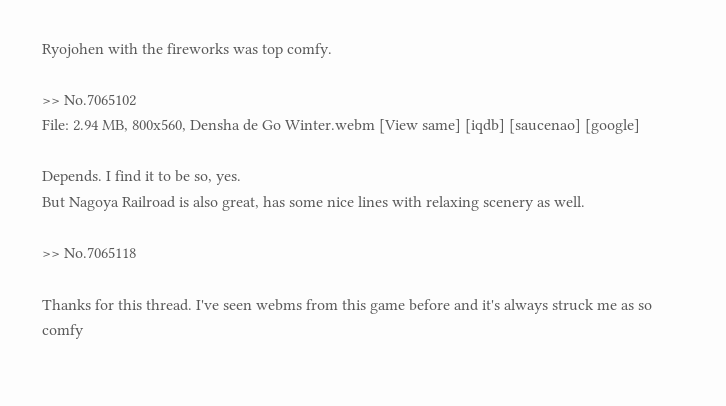Ryojohen with the fireworks was top comfy.

>> No.7065102
File: 2.94 MB, 800x560, Densha de Go Winter.webm [View same] [iqdb] [saucenao] [google]

Depends. I find it to be so, yes.
But Nagoya Railroad is also great, has some nice lines with relaxing scenery as well.

>> No.7065118

Thanks for this thread. I've seen webms from this game before and it's always struck me as so comfy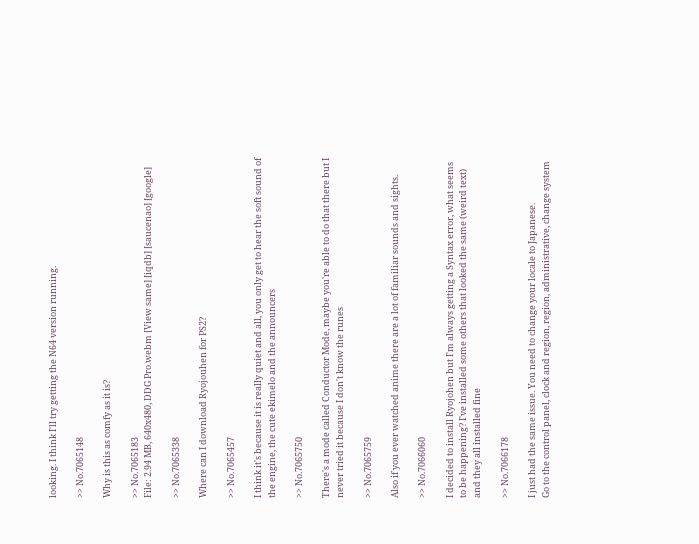looking. I think I'll try getting the N64 version running.

>> No.7065148

Why is this as comfy as it is?

>> No.7065183
File: 2.94 MB, 640x480, DDG Pro.webm [View same] [iqdb] [saucenao] [google]

>> No.7065338

Where can I download Ryojouhen for PS2?

>> No.7065457

I think it's because it is really quiet and all, you only get to hear the soft sound of the engine, the cute ekimelo and the announcers

>> No.7065750

There's a mode called Conductor Mode, maybe you're able to do that there but I never tried it because I don't know the runes

>> No.7065759

Also if you ever watched anime there are a lot of familiar sounds and sights.

>> No.7066060

I decided to install Ryojohen but I'm always getting a Syntax error, what seems to be happening? I've installed some others that looked the same (weird text) and they all installed fine

>> No.7066178

I just had the same issue. You need to change your locale to Japanese.
Go to the control panel, clock and region, region, administrative, change system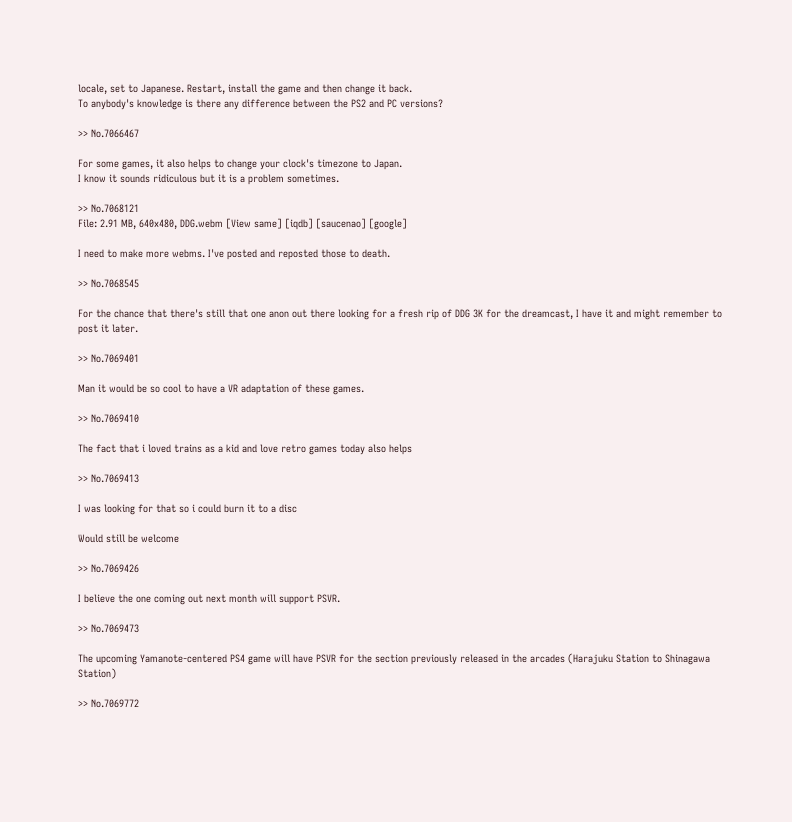locale, set to Japanese. Restart, install the game and then change it back.
To anybody's knowledge is there any difference between the PS2 and PC versions?

>> No.7066467

For some games, it also helps to change your clock's timezone to Japan.
I know it sounds ridiculous but it is a problem sometimes.

>> No.7068121
File: 2.91 MB, 640x480, DDG.webm [View same] [iqdb] [saucenao] [google]

I need to make more webms. I've posted and reposted those to death.

>> No.7068545

For the chance that there's still that one anon out there looking for a fresh rip of DDG 3K for the dreamcast, I have it and might remember to post it later.

>> No.7069401

Man it would be so cool to have a VR adaptation of these games.

>> No.7069410

The fact that i loved trains as a kid and love retro games today also helps

>> No.7069413

I was looking for that so i could burn it to a disc

Would still be welcome

>> No.7069426

I believe the one coming out next month will support PSVR.

>> No.7069473

The upcoming Yamanote-centered PS4 game will have PSVR for the section previously released in the arcades (Harajuku Station to Shinagawa Station)

>> No.7069772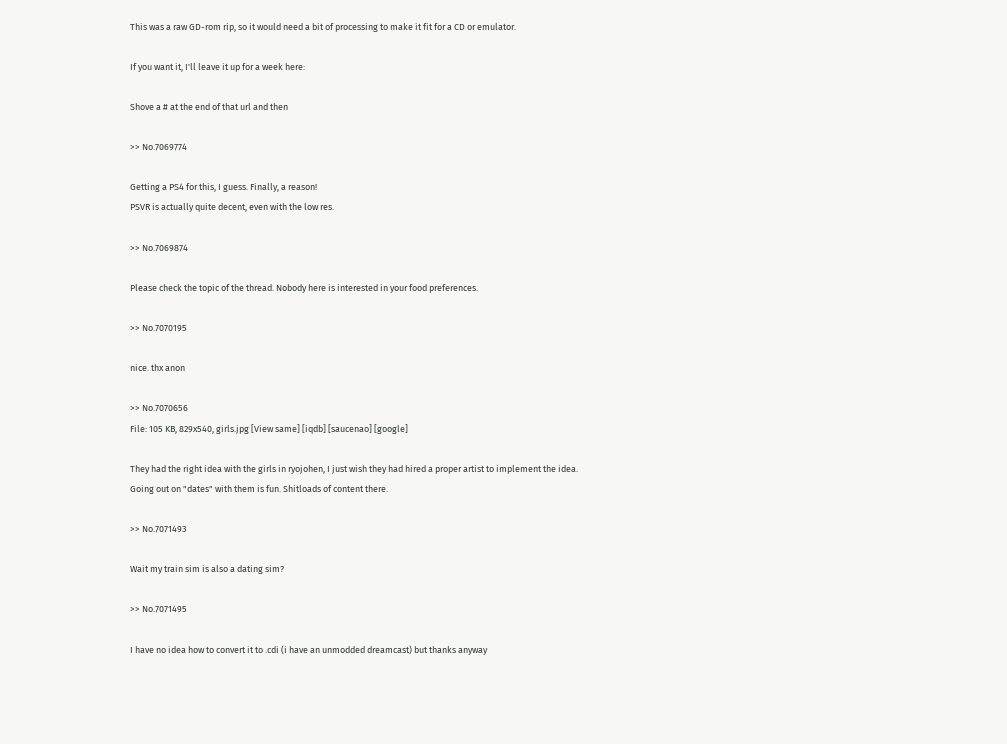This was a raw GD-rom rip, so it would need a bit of processing to make it fit for a CD or emulator.

If you want it, I'll leave it up for a week here:

Shove a # at the end of that url and then

>> No.7069774

Getting a PS4 for this, I guess. Finally, a reason!
PSVR is actually quite decent, even with the low res.

>> No.7069874

Please check the topic of the thread. Nobody here is interested in your food preferences.

>> No.7070195

nice. thx anon

>> No.7070656
File: 105 KB, 829x540, girls.jpg [View same] [iqdb] [saucenao] [google]

They had the right idea with the girls in ryojohen, I just wish they had hired a proper artist to implement the idea.
Going out on "dates" with them is fun. Shitloads of content there.

>> No.7071493

Wait my train sim is also a dating sim?

>> No.7071495

I have no idea how to convert it to .cdi (i have an unmodded dreamcast) but thanks anyway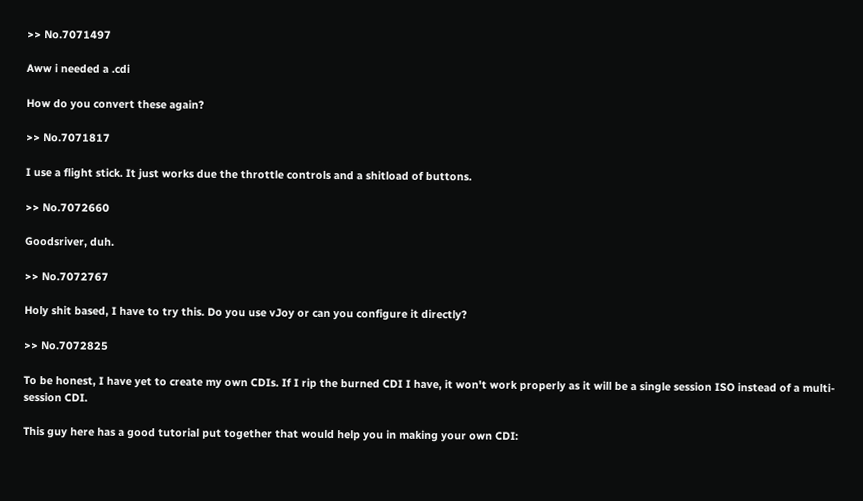>> No.7071497

Aww i needed a .cdi

How do you convert these again?

>> No.7071817

I use a flight stick. It just works due the throttle controls and a shitload of buttons.

>> No.7072660

Goodsriver, duh.

>> No.7072767

Holy shit based, I have to try this. Do you use vJoy or can you configure it directly?

>> No.7072825

To be honest, I have yet to create my own CDIs. If I rip the burned CDI I have, it won't work properly as it will be a single session ISO instead of a multi-session CDI.

This guy here has a good tutorial put together that would help you in making your own CDI: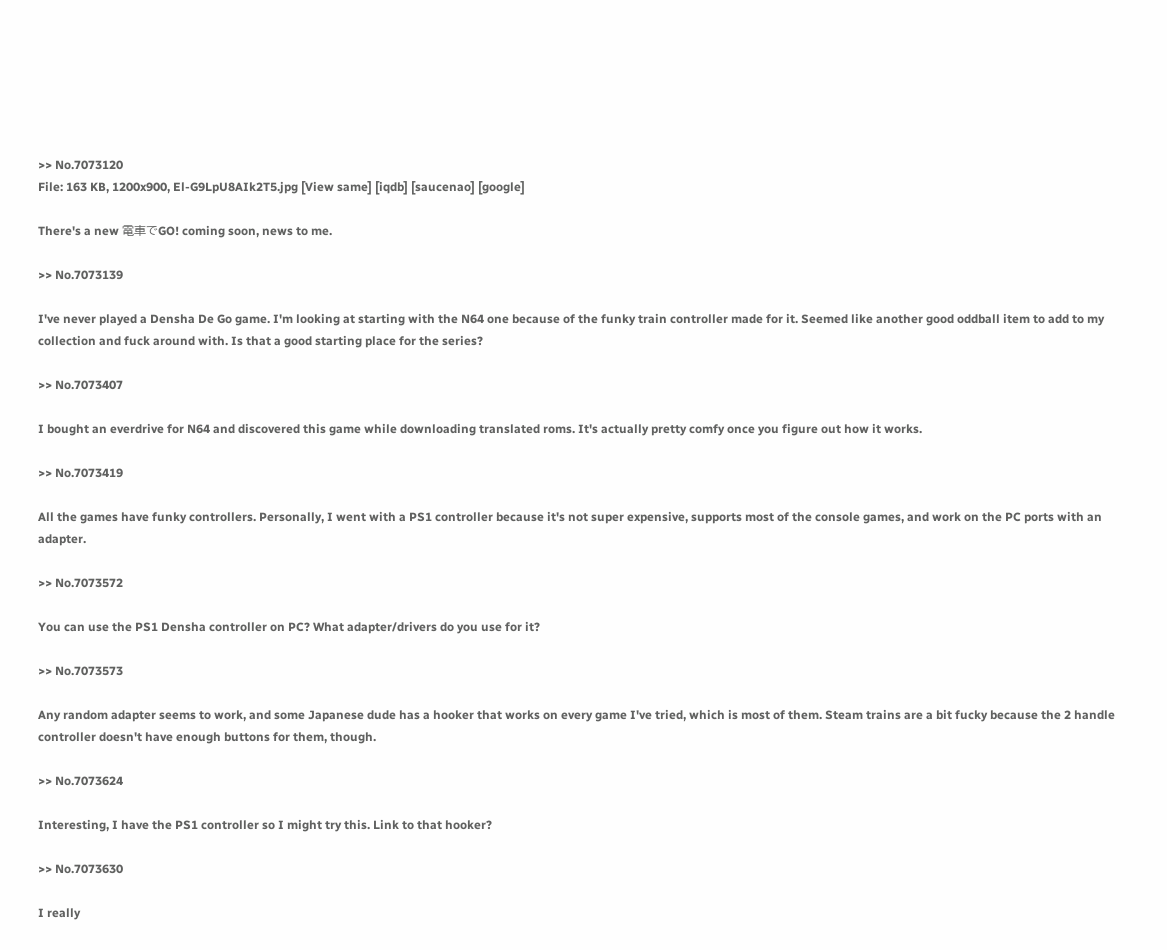>> No.7073120
File: 163 KB, 1200x900, El-G9LpU8AIk2T5.jpg [View same] [iqdb] [saucenao] [google]

There's a new 電車でGO! coming soon, news to me.

>> No.7073139

I've never played a Densha De Go game. I'm looking at starting with the N64 one because of the funky train controller made for it. Seemed like another good oddball item to add to my collection and fuck around with. Is that a good starting place for the series?

>> No.7073407

I bought an everdrive for N64 and discovered this game while downloading translated roms. It's actually pretty comfy once you figure out how it works.

>> No.7073419

All the games have funky controllers. Personally, I went with a PS1 controller because it's not super expensive, supports most of the console games, and work on the PC ports with an adapter.

>> No.7073572

You can use the PS1 Densha controller on PC? What adapter/drivers do you use for it?

>> No.7073573

Any random adapter seems to work, and some Japanese dude has a hooker that works on every game I've tried, which is most of them. Steam trains are a bit fucky because the 2 handle controller doesn't have enough buttons for them, though.

>> No.7073624

Interesting, I have the PS1 controller so I might try this. Link to that hooker?

>> No.7073630

I really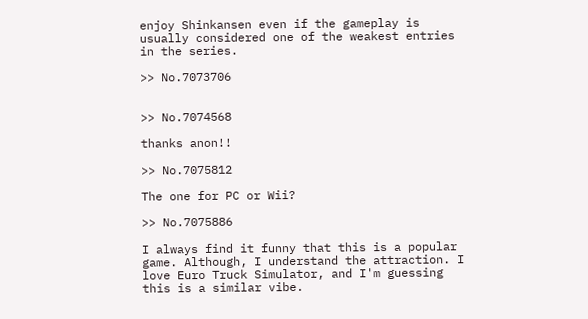enjoy Shinkansen even if the gameplay is usually considered one of the weakest entries in the series.

>> No.7073706


>> No.7074568

thanks anon!!

>> No.7075812

The one for PC or Wii?

>> No.7075886

I always find it funny that this is a popular game. Although, I understand the attraction. I love Euro Truck Simulator, and I'm guessing this is a similar vibe.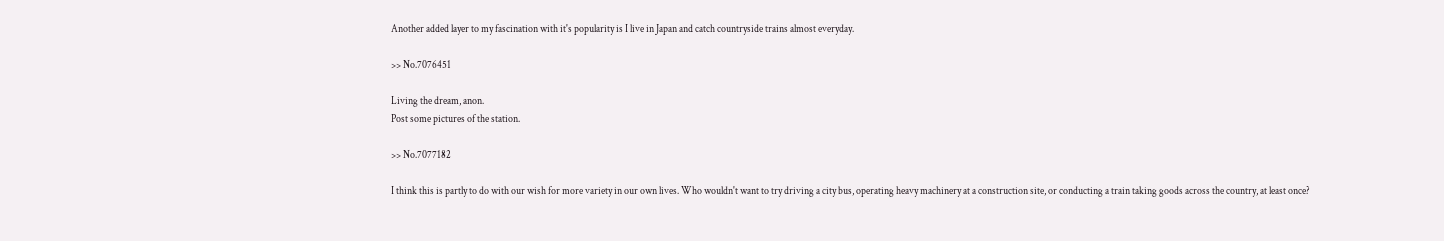Another added layer to my fascination with it's popularity is I live in Japan and catch countryside trains almost everyday.

>> No.7076451

Living the dream, anon.
Post some pictures of the station.

>> No.7077182

I think this is partly to do with our wish for more variety in our own lives. Who wouldn't want to try driving a city bus, operating heavy machinery at a construction site, or conducting a train taking goods across the country, at least once?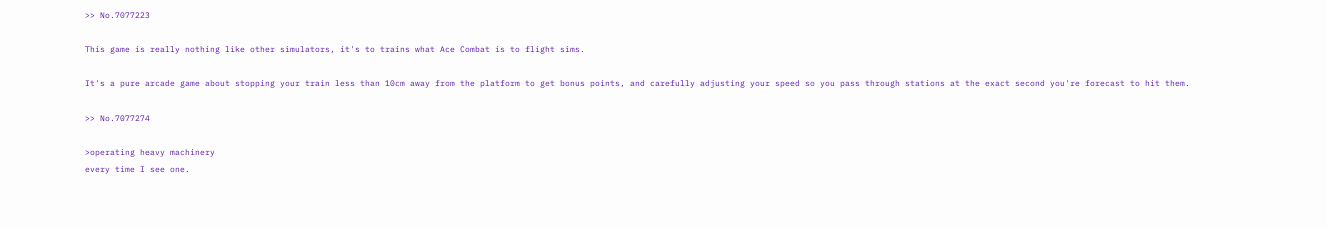>> No.7077223

This game is really nothing like other simulators, it's to trains what Ace Combat is to flight sims.

It's a pure arcade game about stopping your train less than 10cm away from the platform to get bonus points, and carefully adjusting your speed so you pass through stations at the exact second you're forecast to hit them.

>> No.7077274

>operating heavy machinery
every time I see one.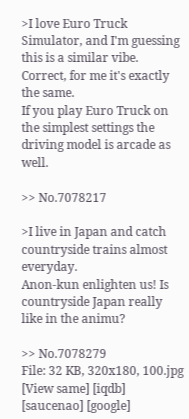>I love Euro Truck Simulator, and I'm guessing this is a similar vibe.
Correct, for me it's exactly the same.
If you play Euro Truck on the simplest settings the driving model is arcade as well.

>> No.7078217

>I live in Japan and catch countryside trains almost everyday.
Anon-kun enlighten us! Is countryside Japan really like in the animu?

>> No.7078279
File: 32 KB, 320x180, 100.jpg [View same] [iqdb] [saucenao] [google]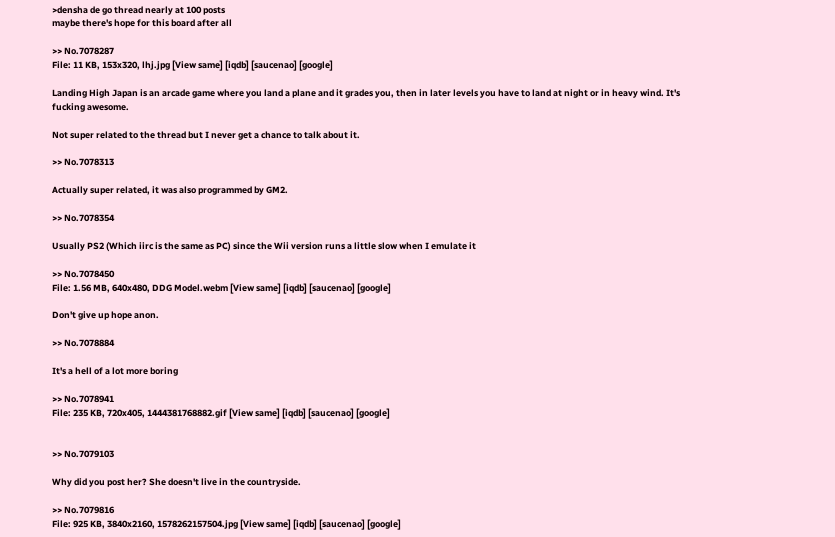>densha de go thread nearly at 100 posts
maybe there's hope for this board after all

>> No.7078287
File: 11 KB, 153x320, lhj.jpg [View same] [iqdb] [saucenao] [google]

Landing High Japan is an arcade game where you land a plane and it grades you, then in later levels you have to land at night or in heavy wind. It's fucking awesome.

Not super related to the thread but I never get a chance to talk about it.

>> No.7078313

Actually super related, it was also programmed by GM2.

>> No.7078354

Usually PS2 (Which iirc is the same as PC) since the Wii version runs a little slow when I emulate it

>> No.7078450
File: 1.56 MB, 640x480, DDG Model.webm [View same] [iqdb] [saucenao] [google]

Don't give up hope anon.

>> No.7078884

It's a hell of a lot more boring

>> No.7078941
File: 235 KB, 720x405, 1444381768882.gif [View same] [iqdb] [saucenao] [google]


>> No.7079103

Why did you post her? She doesn't live in the countryside.

>> No.7079816
File: 925 KB, 3840x2160, 1578262157504.jpg [View same] [iqdb] [saucenao] [google]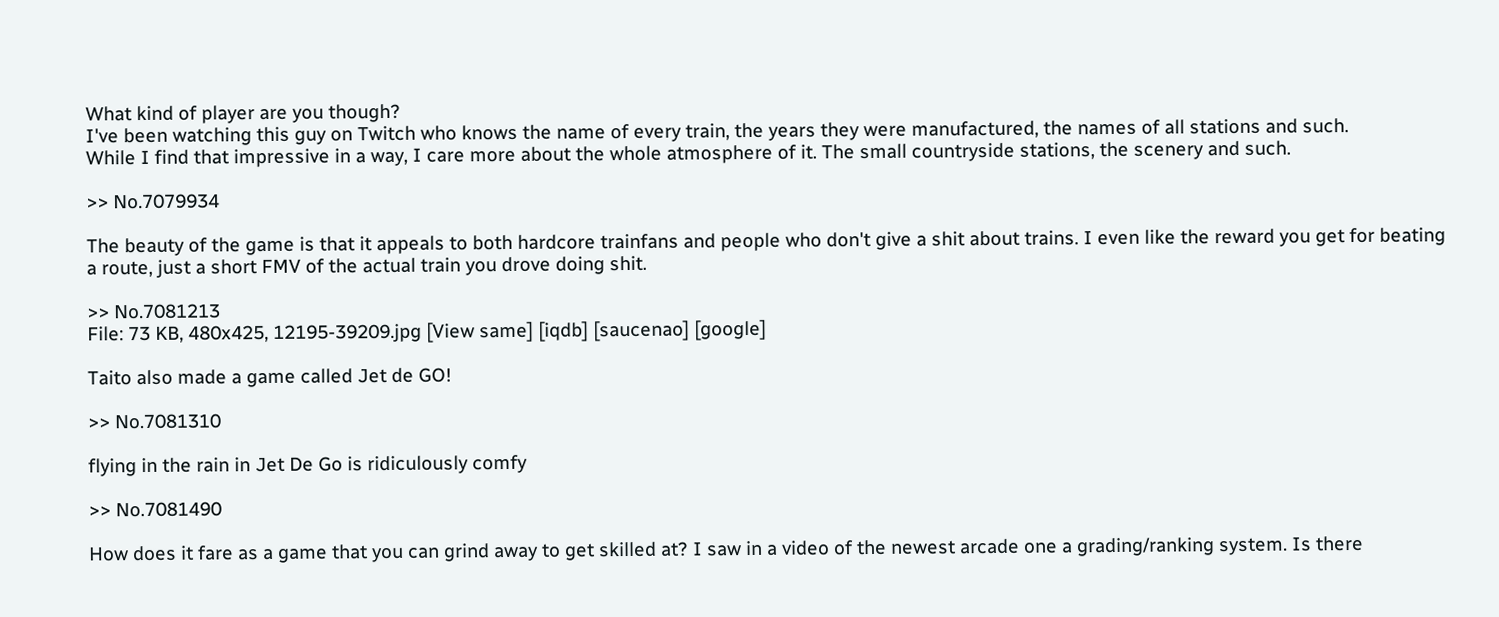What kind of player are you though?
I've been watching this guy on Twitch who knows the name of every train, the years they were manufactured, the names of all stations and such.
While I find that impressive in a way, I care more about the whole atmosphere of it. The small countryside stations, the scenery and such.

>> No.7079934

The beauty of the game is that it appeals to both hardcore trainfans and people who don't give a shit about trains. I even like the reward you get for beating a route, just a short FMV of the actual train you drove doing shit.

>> No.7081213
File: 73 KB, 480x425, 12195-39209.jpg [View same] [iqdb] [saucenao] [google]

Taito also made a game called Jet de GO!

>> No.7081310

flying in the rain in Jet De Go is ridiculously comfy

>> No.7081490

How does it fare as a game that you can grind away to get skilled at? I saw in a video of the newest arcade one a grading/ranking system. Is there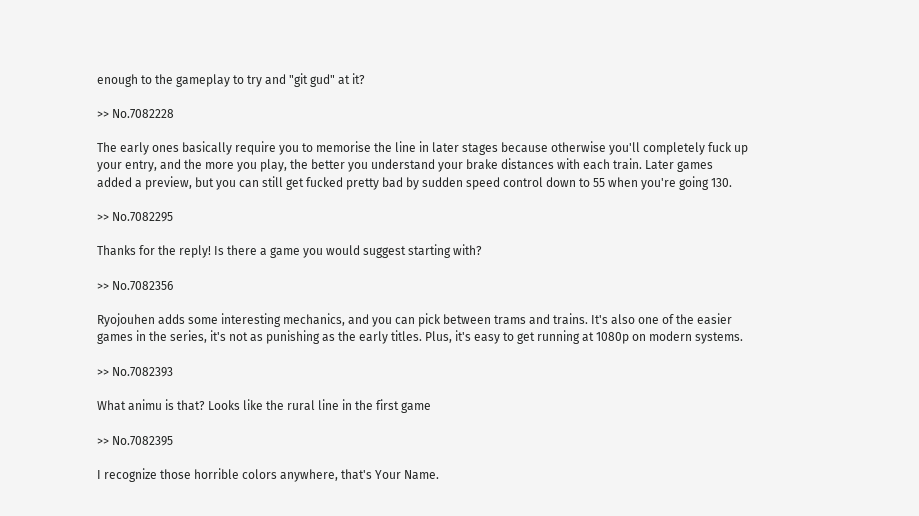enough to the gameplay to try and "git gud" at it?

>> No.7082228

The early ones basically require you to memorise the line in later stages because otherwise you'll completely fuck up your entry, and the more you play, the better you understand your brake distances with each train. Later games added a preview, but you can still get fucked pretty bad by sudden speed control down to 55 when you're going 130.

>> No.7082295

Thanks for the reply! Is there a game you would suggest starting with?

>> No.7082356

Ryojouhen adds some interesting mechanics, and you can pick between trams and trains. It's also one of the easier games in the series, it's not as punishing as the early titles. Plus, it's easy to get running at 1080p on modern systems.

>> No.7082393

What animu is that? Looks like the rural line in the first game

>> No.7082395

I recognize those horrible colors anywhere, that's Your Name.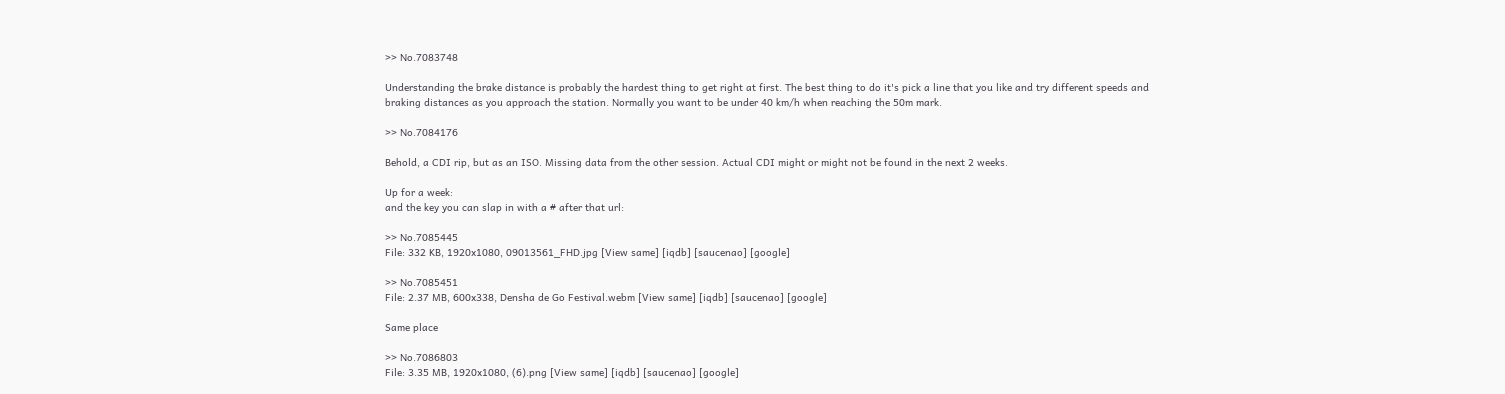>> No.7083748

Understanding the brake distance is probably the hardest thing to get right at first. The best thing to do it's pick a line that you like and try different speeds and braking distances as you approach the station. Normally you want to be under 40 km/h when reaching the 50m mark.

>> No.7084176

Behold, a CDI rip, but as an ISO. Missing data from the other session. Actual CDI might or might not be found in the next 2 weeks.

Up for a week:
and the key you can slap in with a # after that url:

>> No.7085445
File: 332 KB, 1920x1080, 09013561_FHD.jpg [View same] [iqdb] [saucenao] [google]

>> No.7085451
File: 2.37 MB, 600x338, Densha de Go Festival.webm [View same] [iqdb] [saucenao] [google]

Same place

>> No.7086803
File: 3.35 MB, 1920x1080, (6).png [View same] [iqdb] [saucenao] [google]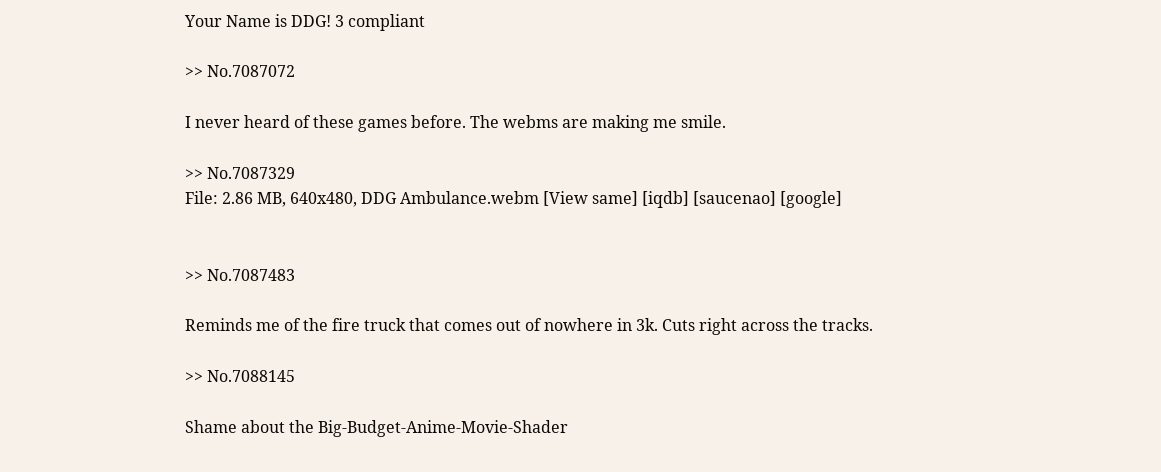Your Name is DDG! 3 compliant

>> No.7087072

I never heard of these games before. The webms are making me smile.

>> No.7087329
File: 2.86 MB, 640x480, DDG Ambulance.webm [View same] [iqdb] [saucenao] [google]


>> No.7087483

Reminds me of the fire truck that comes out of nowhere in 3k. Cuts right across the tracks.

>> No.7088145

Shame about the Big-Budget-Anime-Movie-Shader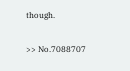though.

>> No.7088707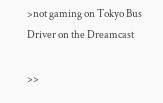>not gaming on Tokyo Bus Driver on the Dreamcast

>>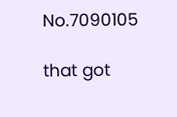No.7090105

that got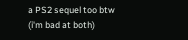a PS2 sequel too btw
(i'm bad at both)